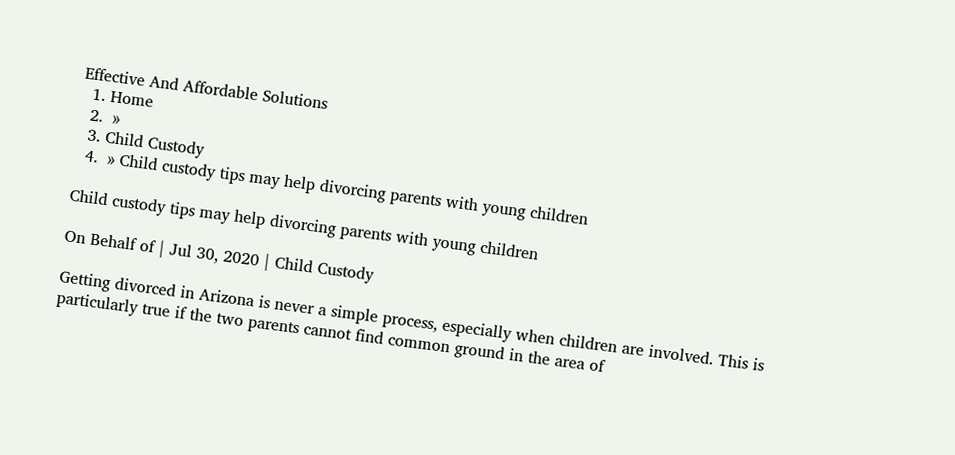Effective And Affordable Solutions
  1. Home
  2.  »
  3. Child Custody
  4.  » Child custody tips may help divorcing parents with young children

Child custody tips may help divorcing parents with young children

On Behalf of | Jul 30, 2020 | Child Custody

Getting divorced in Arizona is never a simple process, especially when children are involved. This is particularly true if the two parents cannot find common ground in the area of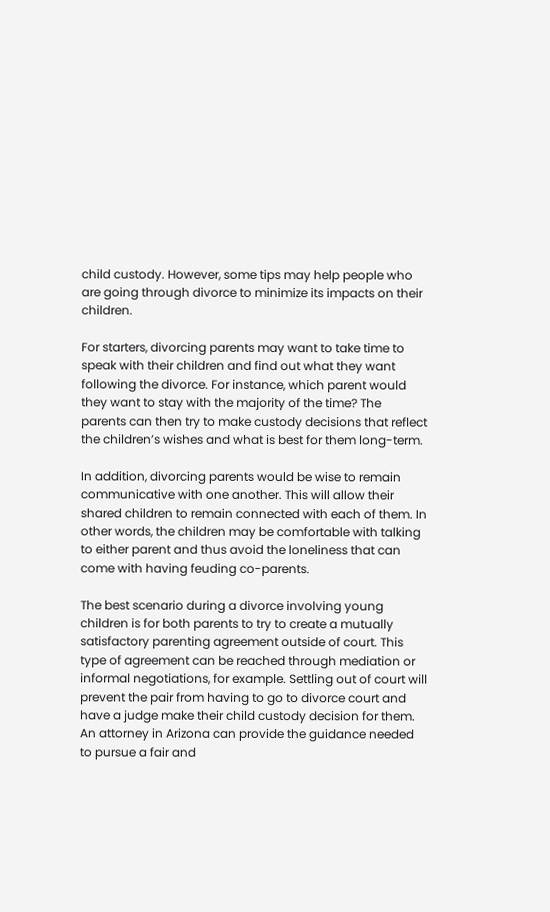child custody. However, some tips may help people who are going through divorce to minimize its impacts on their children.

For starters, divorcing parents may want to take time to speak with their children and find out what they want following the divorce. For instance, which parent would they want to stay with the majority of the time? The parents can then try to make custody decisions that reflect the children’s wishes and what is best for them long-term.

In addition, divorcing parents would be wise to remain communicative with one another. This will allow their shared children to remain connected with each of them. In other words, the children may be comfortable with talking to either parent and thus avoid the loneliness that can come with having feuding co-parents.

The best scenario during a divorce involving young children is for both parents to try to create a mutually satisfactory parenting agreement outside of court. This type of agreement can be reached through mediation or informal negotiations, for example. Settling out of court will prevent the pair from having to go to divorce court and have a judge make their child custody decision for them. An attorney in Arizona can provide the guidance needed to pursue a fair and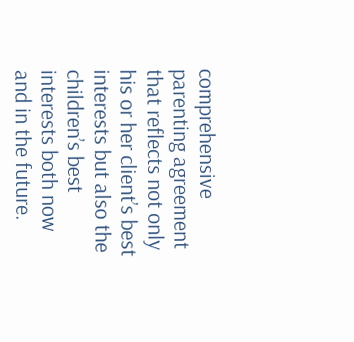comprehensive parenting agreement that reflects not only his or her client’s best interests but also the children’s best interests both now and in the future.